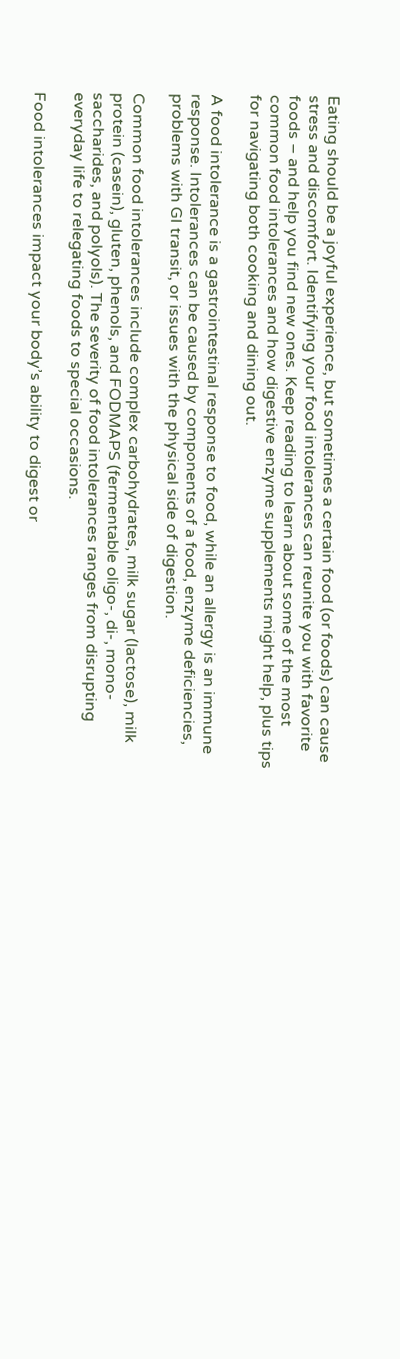Eating should be a joyful experience, but sometimes a certain food (or foods) can cause stress and discomfort. Identifying your food intolerances can reunite you with favorite foods – and help you find new ones. Keep reading to learn about some of the most common food intolerances and how digestive enzyme supplements might help, plus tips for navigating both cooking and dining out.

A food intolerance is a gastrointestinal response to food, while an allergy is an immune response. Intolerances can be caused by components of a food, enzyme deficiencies, problems with GI transit, or issues with the physical side of digestion.

Common food intolerances include complex carbohydrates, milk sugar (lactose), milk protein (casein), gluten, phenols, and FODMAPS (fermentable oligo-, di-, mono-saccharides, and polyols). The severity of food intolerances ranges from disrupting everyday life to relegating foods to special occasions.

Food intolerances impact your body’s ability to digest or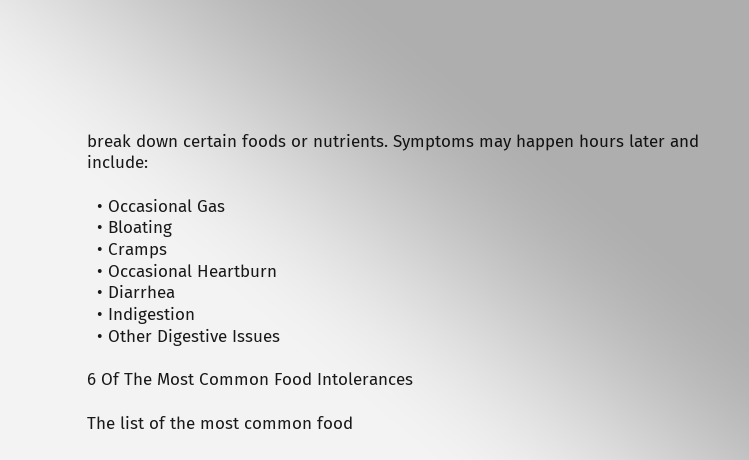break down certain foods or nutrients. Symptoms may happen hours later and include:

  • Occasional Gas
  • Bloating
  • Cramps
  • Occasional Heartburn
  • Diarrhea
  • Indigestion
  • Other Digestive Issues

6 Of The Most Common Food Intolerances

The list of the most common food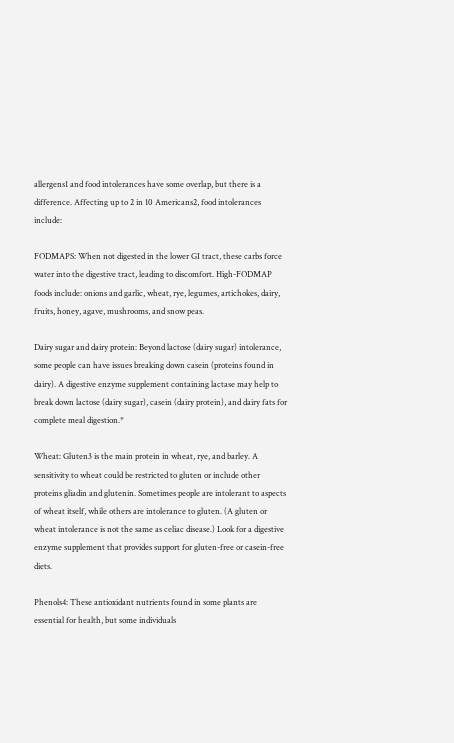allergens1 and food intolerances have some overlap, but there is a difference. Affecting up to 2 in 10 Americans2, food intolerances include:

FODMAPS: When not digested in the lower GI tract, these carbs force water into the digestive tract, leading to discomfort. High-FODMAP foods include: onions and garlic, wheat, rye, legumes, artichokes, dairy, fruits, honey, agave, mushrooms, and snow peas.

Dairy sugar and dairy protein: Beyond lactose (dairy sugar) intolerance, some people can have issues breaking down casein (proteins found in dairy). A digestive enzyme supplement containing lactase may help to break down lactose (dairy sugar), casein (dairy protein), and dairy fats for complete meal digestion.*

Wheat: Gluten3 is the main protein in wheat, rye, and barley. A sensitivity to wheat could be restricted to gluten or include other proteins gliadin and glutenin. Sometimes people are intolerant to aspects of wheat itself, while others are intolerance to gluten. (A gluten or wheat intolerance is not the same as celiac disease.) Look for a digestive enzyme supplement that provides support for gluten-free or casein-free diets.

Phenols4: These antioxidant nutrients found in some plants are essential for health, but some individuals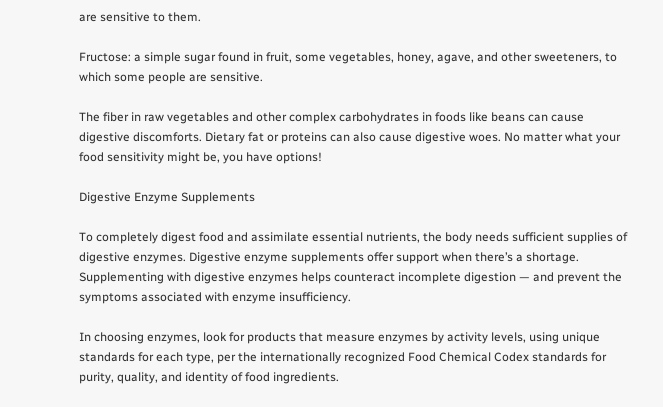are sensitive to them.

Fructose: a simple sugar found in fruit, some vegetables, honey, agave, and other sweeteners, to which some people are sensitive.

The fiber in raw vegetables and other complex carbohydrates in foods like beans can cause digestive discomforts. Dietary fat or proteins can also cause digestive woes. No matter what your food sensitivity might be, you have options!

Digestive Enzyme Supplements

To completely digest food and assimilate essential nutrients, the body needs sufficient supplies of digestive enzymes. Digestive enzyme supplements offer support when there’s a shortage. Supplementing with digestive enzymes helps counteract incomplete digestion — and prevent the symptoms associated with enzyme insufficiency.

In choosing enzymes, look for products that measure enzymes by activity levels, using unique standards for each type, per the internationally recognized Food Chemical Codex standards for purity, quality, and identity of food ingredients.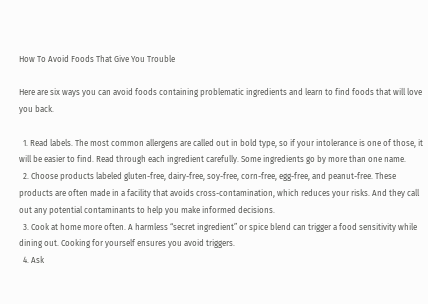How To Avoid Foods That Give You Trouble

Here are six ways you can avoid foods containing problematic ingredients and learn to find foods that will love you back.

  1. Read labels. The most common allergens are called out in bold type, so if your intolerance is one of those, it will be easier to find. Read through each ingredient carefully. Some ingredients go by more than one name.
  2. Choose products labeled gluten-free, dairy-free, soy-free, corn-free, egg-free, and peanut-free. These products are often made in a facility that avoids cross-contamination, which reduces your risks. And they call out any potential contaminants to help you make informed decisions.
  3. Cook at home more often. A harmless “secret ingredient” or spice blend can trigger a food sensitivity while dining out. Cooking for yourself ensures you avoid triggers.
  4. Ask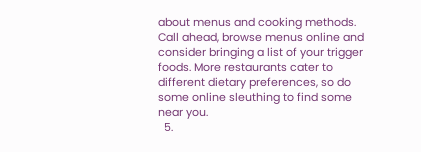about menus and cooking methods. Call ahead, browse menus online and consider bringing a list of your trigger foods. More restaurants cater to different dietary preferences, so do some online sleuthing to find some near you.
  5.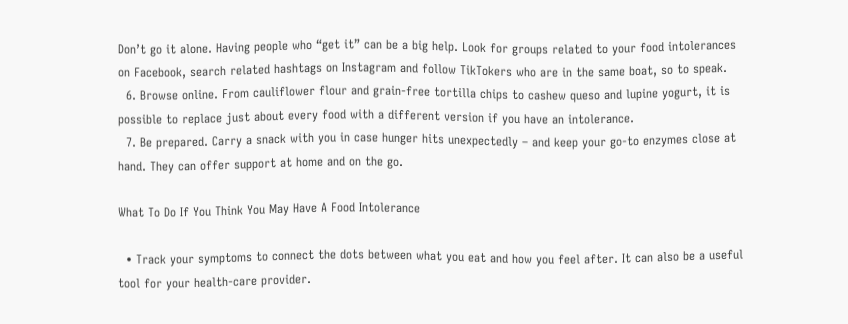Don’t go it alone. Having people who “get it” can be a big help. Look for groups related to your food intolerances on Facebook, search related hashtags on Instagram and follow TikTokers who are in the same boat, so to speak.
  6. Browse online. From cauliflower flour and grain-free tortilla chips to cashew queso and lupine yogurt, it is possible to replace just about every food with a different version if you have an intolerance.
  7. Be prepared. Carry a snack with you in case hunger hits unexpectedly – and keep your go-to enzymes close at hand. They can offer support at home and on the go.

What To Do If You Think You May Have A Food Intolerance

  • Track your symptoms to connect the dots between what you eat and how you feel after. It can also be a useful tool for your health-care provider.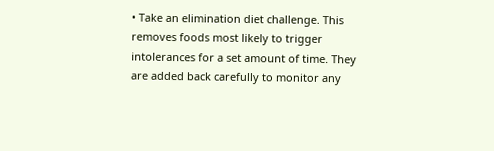• Take an elimination diet challenge. This removes foods most likely to trigger intolerances for a set amount of time. They are added back carefully to monitor any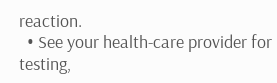reaction.
  • See your health-care provider for testing,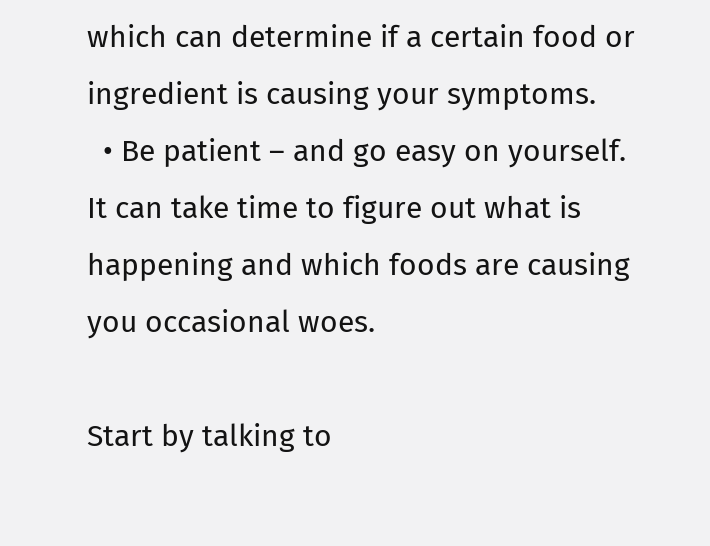which can determine if a certain food or ingredient is causing your symptoms.
  • Be patient – and go easy on yourself. It can take time to figure out what is happening and which foods are causing you occasional woes.

Start by talking to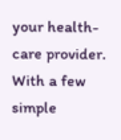your health-care provider. With a few simple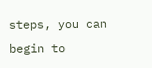steps, you can begin to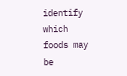identify which foods may be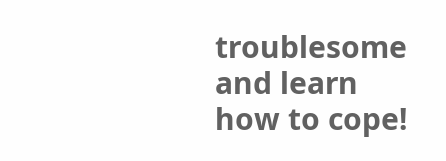troublesome and learn how to cope!